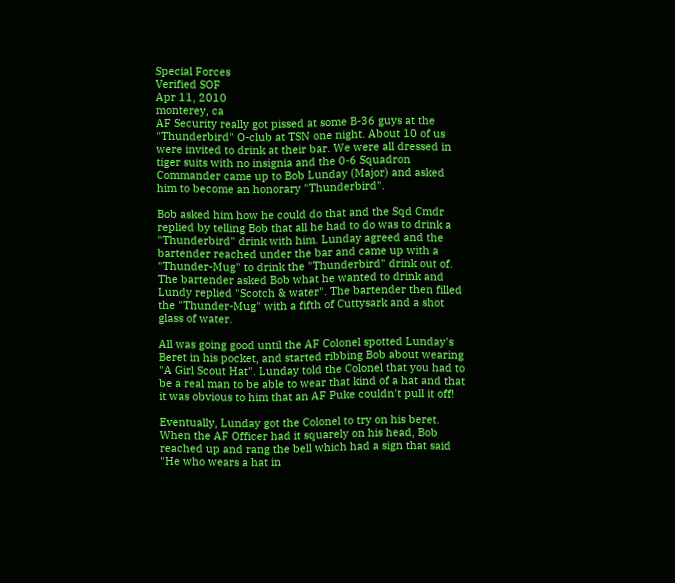Special Forces
Verified SOF
Apr 11, 2010
monterey, ca
AF Security really got pissed at some B-36 guys at the "Thunderbird" O-club at TSN one night. About 10 of us were invited to drink at their bar. We were all dressed in tiger suits with no insignia and the 0-6 Squadron Commander came up to Bob Lunday (Major) and asked him to become an honorary "Thunderbird".

Bob asked him how he could do that and the Sqd Cmdr replied by telling Bob that all he had to do was to drink a "Thunderbird" drink with him. Lunday agreed and the bartender reached under the bar and came up with a "Thunder-Mug" to drink the "Thunderbird" drink out of. The bartender asked Bob what he wanted to drink and Lundy replied "Scotch & water". The bartender then filled the "Thunder-Mug" with a fifth of Cuttysark and a shot glass of water.

All was going good until the AF Colonel spotted Lunday's Beret in his pocket, and started ribbing Bob about wearing "A Girl Scout Hat". Lunday told the Colonel that you had to be a real man to be able to wear that kind of a hat and that it was obvious to him that an AF Puke couldn't pull it off!

Eventually, Lunday got the Colonel to try on his beret. When the AF Officer had it squarely on his head, Bob reached up and rang the bell which had a sign that said "He who wears a hat in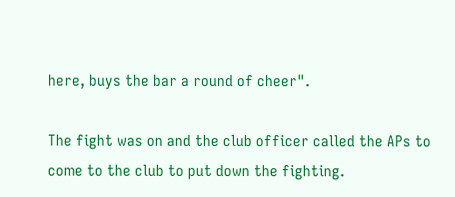here, buys the bar a round of cheer".

The fight was on and the club officer called the APs to come to the club to put down the fighting.